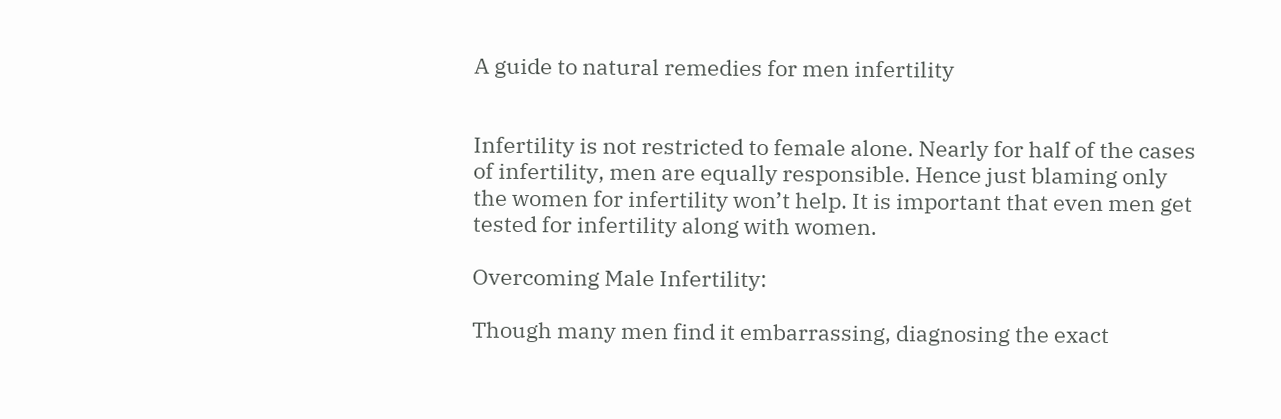A guide to natural remedies for men infertility


Infertility is not restricted to female alone. Nearly for half of the cases of infertility, men are equally responsible. Hence just blaming only the women for infertility won’t help. It is important that even men get tested for infertility along with women.

Overcoming Male Infertility:

Though many men find it embarrassing, diagnosing the exact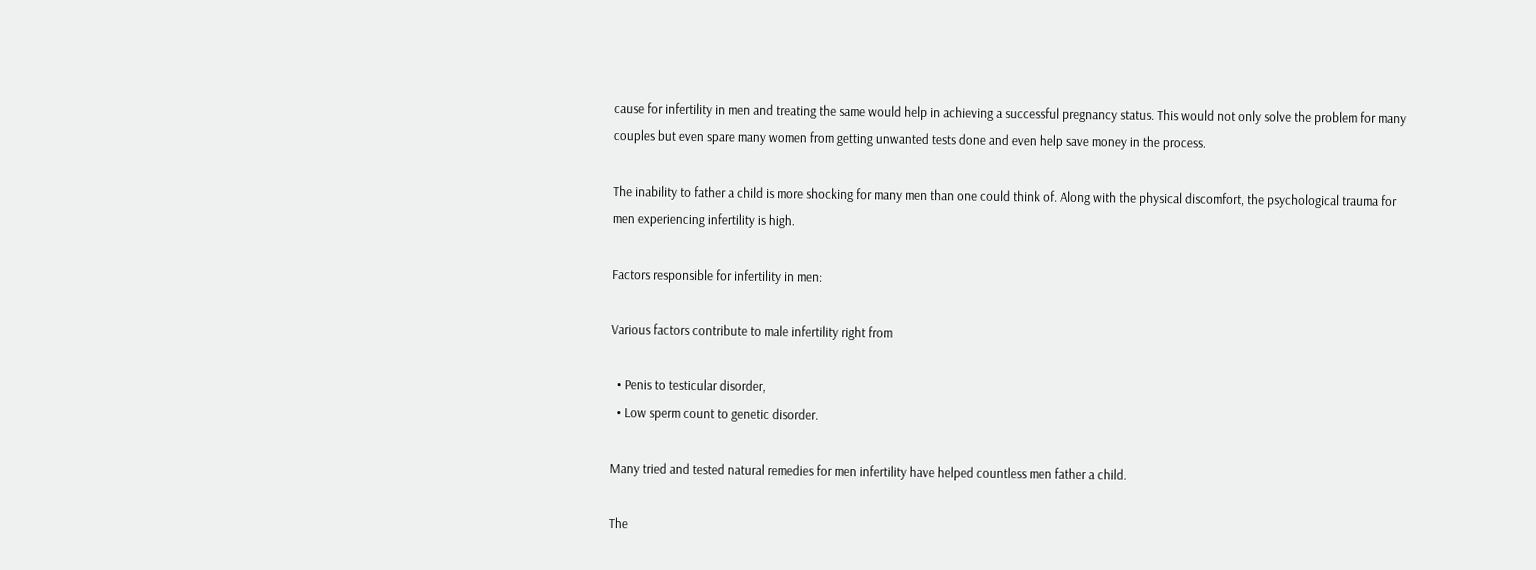cause for infertility in men and treating the same would help in achieving a successful pregnancy status. This would not only solve the problem for many couples but even spare many women from getting unwanted tests done and even help save money in the process.

The inability to father a child is more shocking for many men than one could think of. Along with the physical discomfort, the psychological trauma for men experiencing infertility is high.

Factors responsible for infertility in men:

Various factors contribute to male infertility right from

  • Penis to testicular disorder,
  • Low sperm count to genetic disorder.

Many tried and tested natural remedies for men infertility have helped countless men father a child.

The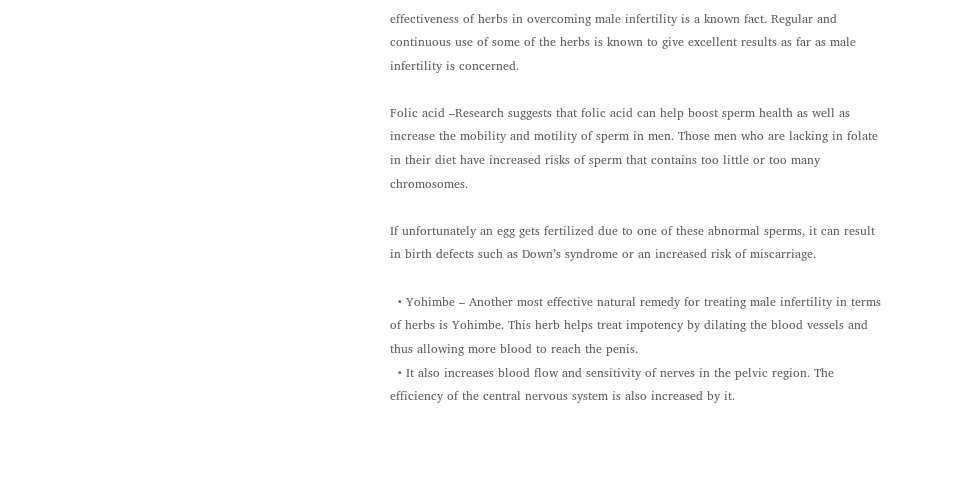effectiveness of herbs in overcoming male infertility is a known fact. Regular and continuous use of some of the herbs is known to give excellent results as far as male infertility is concerned.

Folic acid –Research suggests that folic acid can help boost sperm health as well as increase the mobility and motility of sperm in men. Those men who are lacking in folate in their diet have increased risks of sperm that contains too little or too many chromosomes.

If unfortunately an egg gets fertilized due to one of these abnormal sperms, it can result in birth defects such as Down’s syndrome or an increased risk of miscarriage.

  • Yohimbe – Another most effective natural remedy for treating male infertility in terms of herbs is Yohimbe. This herb helps treat impotency by dilating the blood vessels and thus allowing more blood to reach the penis.
  • It also increases blood flow and sensitivity of nerves in the pelvic region. The efficiency of the central nervous system is also increased by it.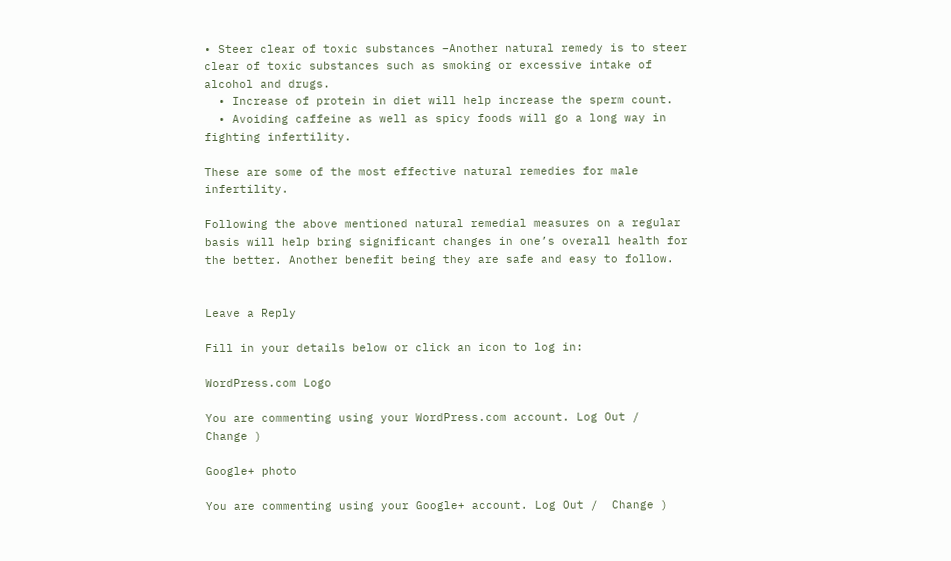• Steer clear of toxic substances –Another natural remedy is to steer clear of toxic substances such as smoking or excessive intake of alcohol and drugs.
  • Increase of protein in diet will help increase the sperm count.
  • Avoiding caffeine as well as spicy foods will go a long way in fighting infertility.

These are some of the most effective natural remedies for male infertility.

Following the above mentioned natural remedial measures on a regular basis will help bring significant changes in one’s overall health for the better. Another benefit being they are safe and easy to follow.


Leave a Reply

Fill in your details below or click an icon to log in:

WordPress.com Logo

You are commenting using your WordPress.com account. Log Out /  Change )

Google+ photo

You are commenting using your Google+ account. Log Out /  Change )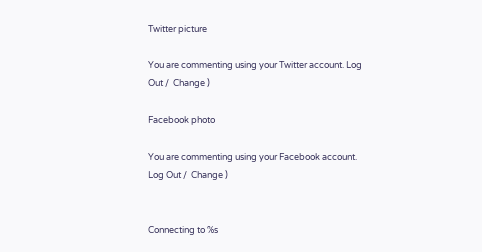Twitter picture

You are commenting using your Twitter account. Log Out /  Change )

Facebook photo

You are commenting using your Facebook account. Log Out /  Change )


Connecting to %s